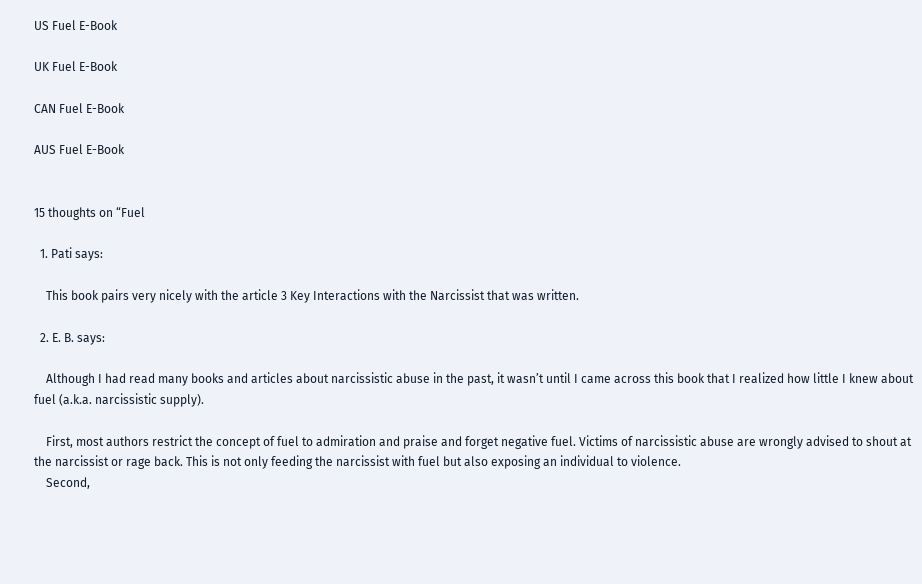US Fuel E-Book

UK Fuel E-Book

CAN Fuel E-Book

AUS Fuel E-Book


15 thoughts on “Fuel

  1. Pati says:

    This book pairs very nicely with the article 3 Key Interactions with the Narcissist that was written.

  2. E. B. says:

    Although I had read many books and articles about narcissistic abuse in the past, it wasn’t until I came across this book that I realized how little I knew about fuel (a.k.a. narcissistic supply).

    First, most authors restrict the concept of fuel to admiration and praise and forget negative fuel. Victims of narcissistic abuse are wrongly advised to shout at the narcissist or rage back. This is not only feeding the narcissist with fuel but also exposing an individual to violence.
    Second,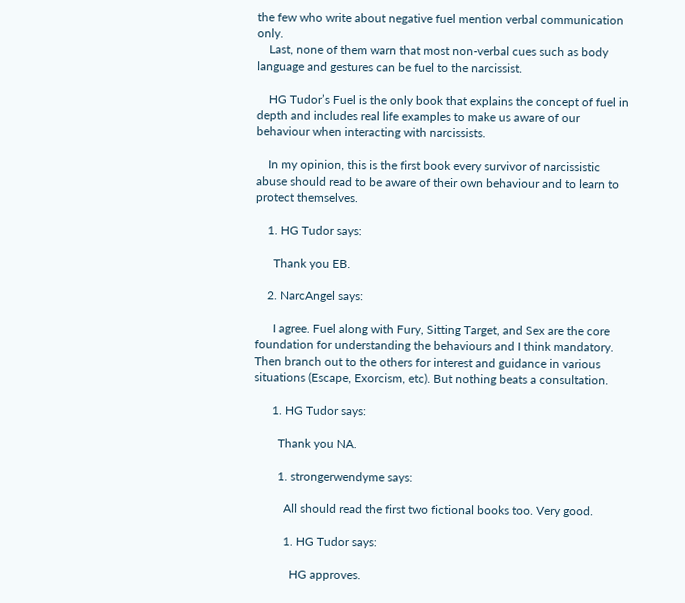the few who write about negative fuel mention verbal communication only.
    Last, none of them warn that most non-verbal cues such as body language and gestures can be fuel to the narcissist.

    HG Tudor’s Fuel is the only book that explains the concept of fuel in depth and includes real life examples to make us aware of our behaviour when interacting with narcissists.

    In my opinion, this is the first book every survivor of narcissistic abuse should read to be aware of their own behaviour and to learn to protect themselves.

    1. HG Tudor says:

      Thank you EB.

    2. NarcAngel says:

      I agree. Fuel along with Fury, Sitting Target, and Sex are the core foundation for understanding the behaviours and I think mandatory. Then branch out to the others for interest and guidance in various situations (Escape, Exorcism, etc). But nothing beats a consultation.

      1. HG Tudor says:

        Thank you NA.

        1. strongerwendyme says:

          All should read the first two fictional books too. Very good.

          1. HG Tudor says:

            HG approves.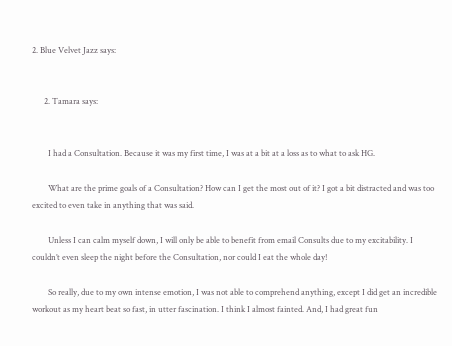2. Blue Velvet Jazz says:


      2. Tamara says:


        I had a Consultation. Because it was my first time, I was at a bit at a loss as to what to ask HG.

        What are the prime goals of a Consultation? How can I get the most out of it? I got a bit distracted and was too excited to even take in anything that was said.

        Unless I can calm myself down, I will only be able to benefit from email Consults due to my excitability. I couldn’t even sleep the night before the Consultation, nor could I eat the whole day!

        So really, due to my own intense emotion, I was not able to comprehend anything, except I did get an incredible workout as my heart beat so fast, in utter fascination. I think I almost fainted. And, I had great fun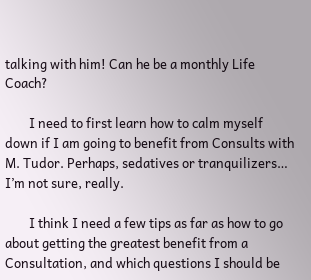talking with him! Can he be a monthly Life Coach?

        I need to first learn how to calm myself down if I am going to benefit from Consults with M. Tudor. Perhaps, sedatives or tranquilizers… I’m not sure, really.

        I think I need a few tips as far as how to go about getting the greatest benefit from a Consultation, and which questions I should be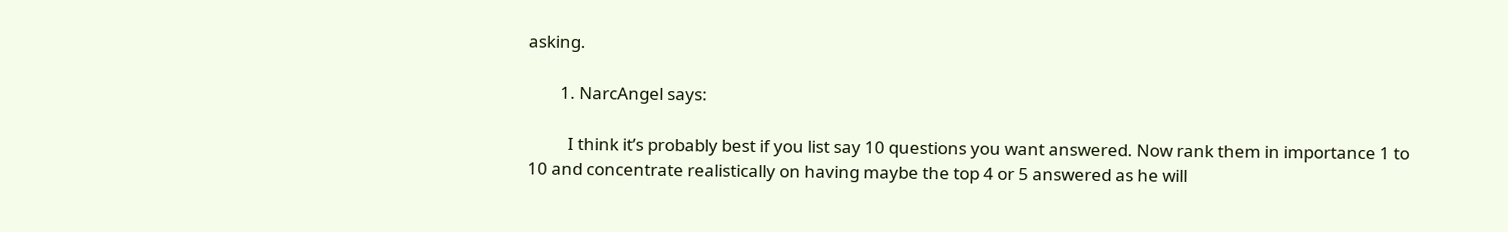asking.

        1. NarcAngel says:

          I think it’s probably best if you list say 10 questions you want answered. Now rank them in importance 1 to 10 and concentrate realistically on having maybe the top 4 or 5 answered as he will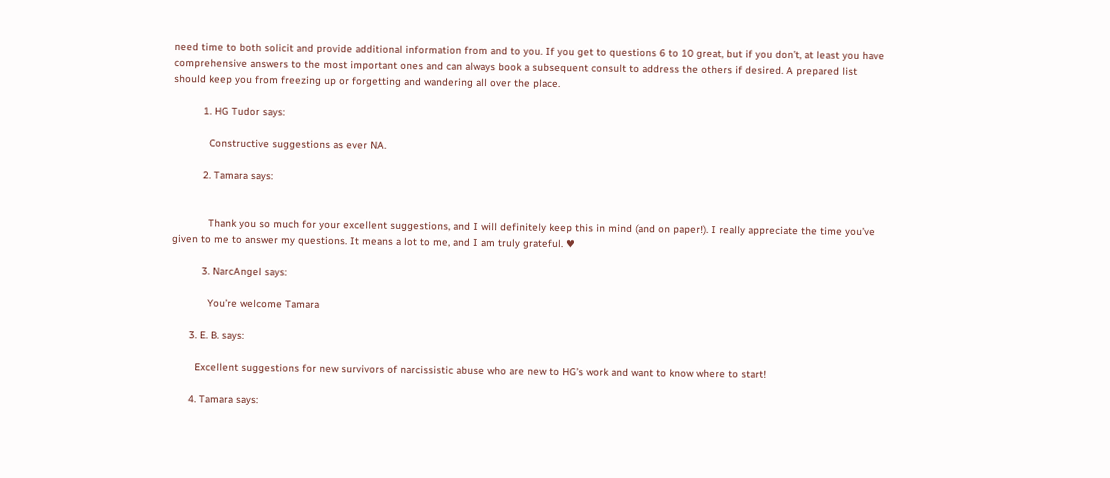need time to both solicit and provide additional information from and to you. If you get to questions 6 to 10 great, but if you don’t, at least you have comprehensive answers to the most important ones and can always book a subsequent consult to address the others if desired. A prepared list should keep you from freezing up or forgetting and wandering all over the place.

          1. HG Tudor says:

            Constructive suggestions as ever NA.

          2. Tamara says:


            Thank you so much for your excellent suggestions, and I will definitely keep this in mind (and on paper!). I really appreciate the time you’ve given to me to answer my questions. It means a lot to me, and I am truly grateful. ♥

          3. NarcAngel says:

            You’re welcome Tamara

      3. E. B. says:

        Excellent suggestions for new survivors of narcissistic abuse who are new to HG’s work and want to know where to start!

      4. Tamara says: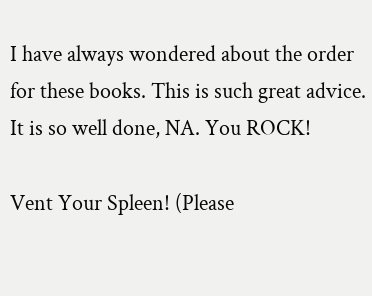I have always wondered about the order for these books. This is such great advice. It is so well done, NA. You ROCK!

Vent Your Spleen! (Please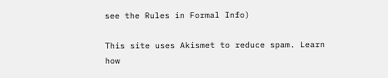see the Rules in Formal Info)

This site uses Akismet to reduce spam. Learn how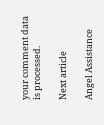your comment data is processed.

Next article

Angel Assistance